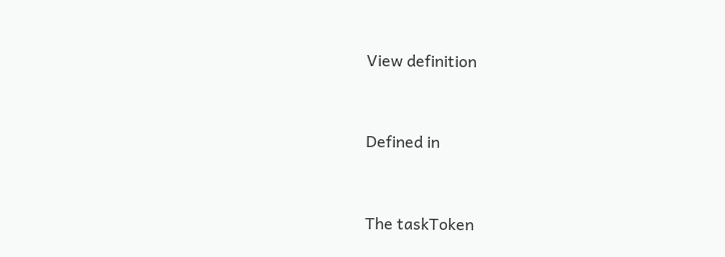View definition


Defined in


The taskToken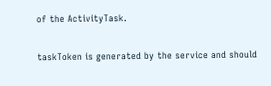of the ActivityTask.

taskToken is generated by the service and should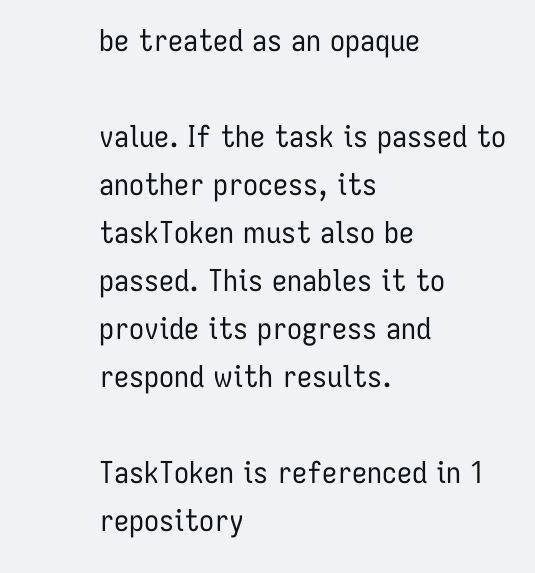be treated as an opaque

value. If the task is passed to another process, its taskToken must also be passed. This enables it to provide its progress and respond with results.

TaskToken is referenced in 1 repository